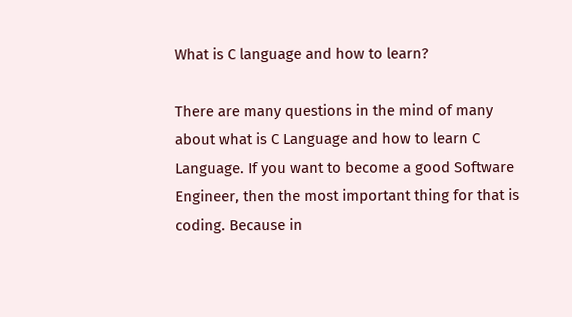What is C language and how to learn?

There are many questions in the mind of many about what is C Language and how to learn C Language. If you want to become a good Software Engineer, then the most important thing for that is coding. Because in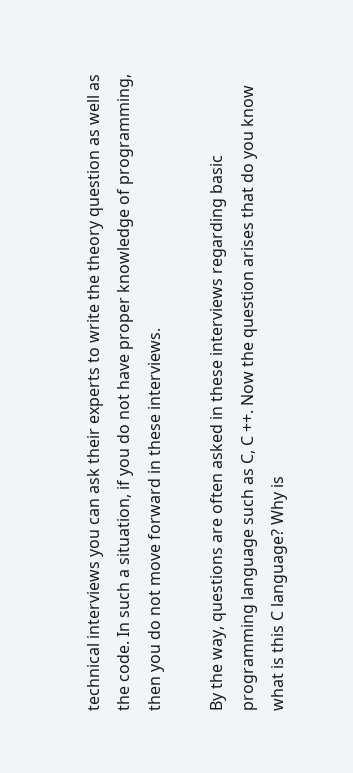technical interviews you can ask their experts to write the theory question as well as the code. In such a situation, if you do not have proper knowledge of programming, then you do not move forward in these interviews.

By the way, questions are often asked in these interviews regarding basic programming language such as C, C ++. Now the question arises that do you know what is this C language? Why is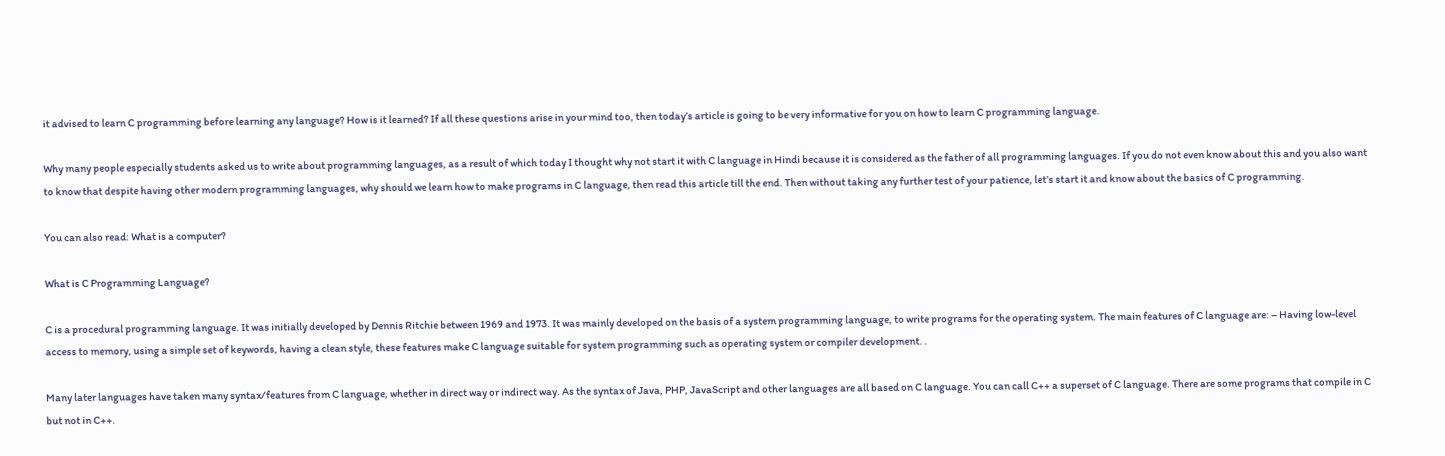it advised to learn C programming before learning any language? How is it learned? If all these questions arise in your mind too, then today’s article is going to be very informative for you on how to learn C programming language.

Why many people especially students asked us to write about programming languages, as a result of which today I thought why not start it with C language in Hindi because it is considered as the father of all programming languages. If you do not even know about this and you also want to know that despite having other modern programming languages, why should we learn how to make programs in C language, then read this article till the end. Then without taking any further test of your patience, let’s start it and know about the basics of C programming.

You can also read: What is a computer?

What is C Programming Language?

C is a procedural programming language. It was initially developed by Dennis Ritchie between 1969 and 1973. It was mainly developed on the basis of a system programming language, to write programs for the operating system. The main features of C language are: – Having low-level access to memory, using a simple set of keywords, having a clean style, these features make C language suitable for system programming such as operating system or compiler development. .

Many later languages have taken many syntax/features from C language, whether in direct way or indirect way. As the syntax of Java, PHP, JavaScript and other languages are all based on C language. You can call C++ a superset of C language. There are some programs that compile in C but not in C++.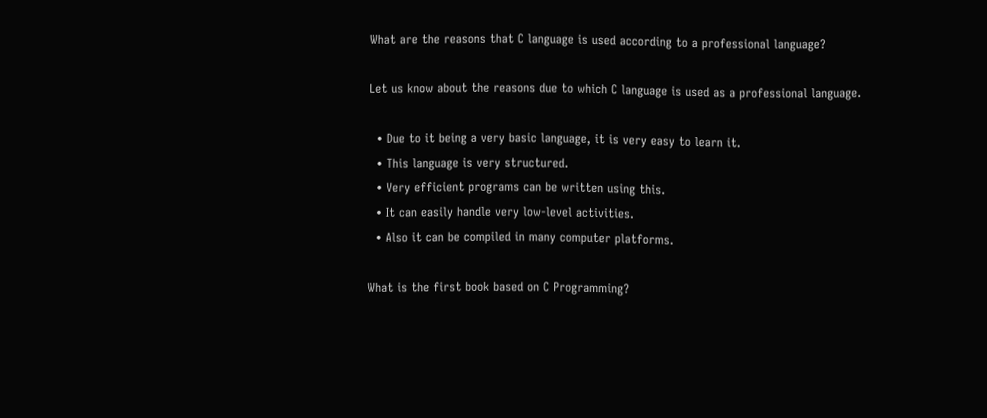What are the reasons that C language is used according to a professional language?

Let us know about the reasons due to which C language is used as a professional language.

  • Due to it being a very basic language, it is very easy to learn it.
  • This language is very structured.
  • Very efficient programs can be written using this.
  • It can easily handle very low-level activities.
  • Also it can be compiled in many computer platforms.

What is the first book based on C Programming?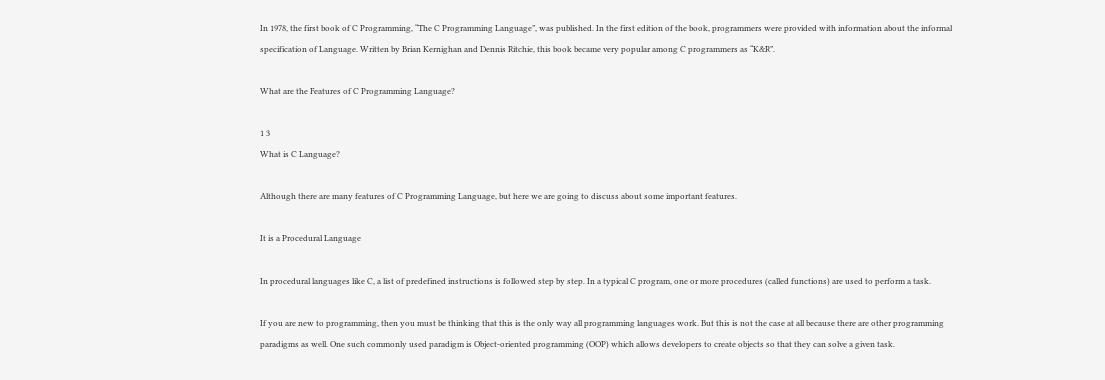In 1978, the first book of C Programming, “The C Programming Language”, was published. In the first edition of the book, programmers were provided with information about the informal specification of Language. Written by Brian Kernighan and Dennis Ritchie, this book became very popular among C programmers as “K&R”.

What are the Features of C Programming Language?

1 3
What is C Language?

Although there are many features of C Programming Language, but here we are going to discuss about some important features.

It is a Procedural Language

In procedural languages like C, a list of predefined instructions is followed step by step. In a typical C program, one or more procedures (called functions) are used to perform a task.

If you are new to programming, then you must be thinking that this is the only way all programming languages work. But this is not the case at all because there are other programming paradigms as well. One such commonly used paradigm is Object-oriented programming (OOP) which allows developers to create objects so that they can solve a given task.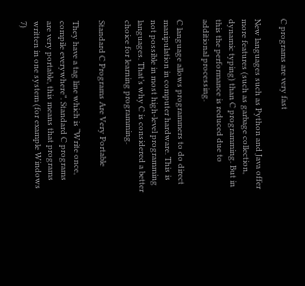C programs are very fast

New languages such as Python and Java offer more features (such as garbage collection, dynamic typing) than C programming. But in this the performance is reduced due to additional processing.

C language allows programmers to do direct manipulation in computer hardware. This is not possible in most high-level programming languages. That’s why C is considered a better choice for learning programming.

Standard C Programs Are Very Portable

They have a tag line which is “Write once, compile everywhere”. Standard C programs are very portable, this means that programs written in one system (for example Windows 7)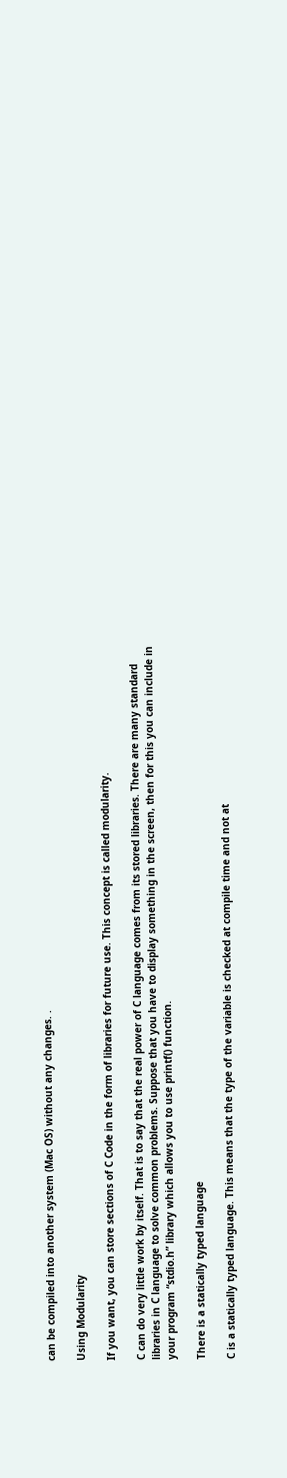can be compiled into another system (Mac OS) without any changes. .

Using Modularity

If you want, you can store sections of C Code in the form of libraries for future use. This concept is called modularity.

C can do very little work by itself. That is to say that the real power of C language comes from its stored libraries. There are many standard libraries in C language to solve common problems. Suppose that you have to display something in the screen, then for this you can include in your program “stdio.h” library which allows you to use printf() function.

There is a statically typed language

C is a statically typed language. This means that the type of the variable is checked at compile time and not at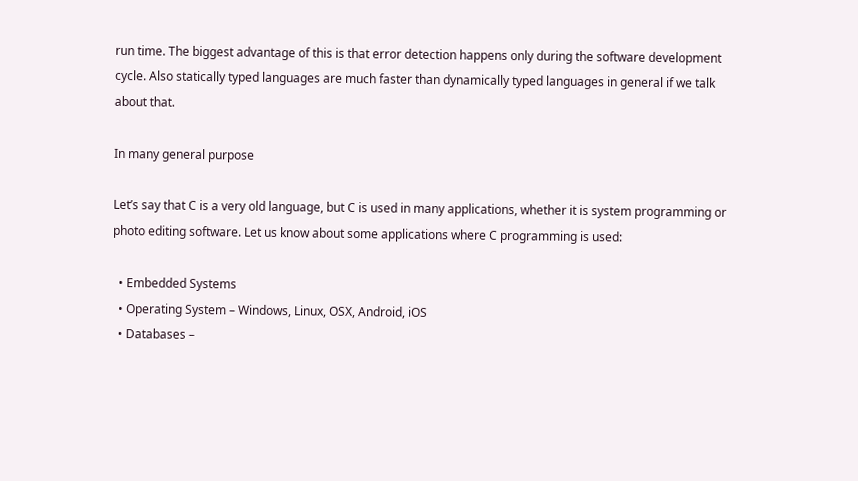run time. The biggest advantage of this is that error detection happens only during the software development cycle. Also statically typed languages are much faster than dynamically typed languages in general if we talk about that.

In many general purpose

Let’s say that C is a very old language, but C is used in many applications, whether it is system programming or photo editing software. Let us know about some applications where C programming is used:

  • Embedded Systems
  • Operating System – Windows, Linux, OSX, Android, iOS
  • Databases –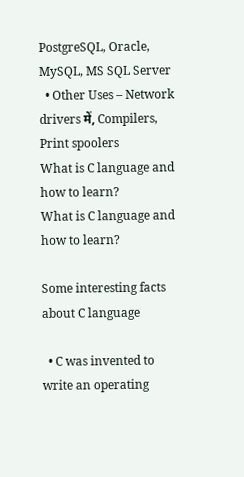PostgreSQL, Oracle, MySQL, MS SQL Server
  • Other Uses – Network drivers में, Compilers, Print spoolers
What is C language and how to learn?
What is C language and how to learn?

Some interesting facts about C language

  • C was invented to write an operating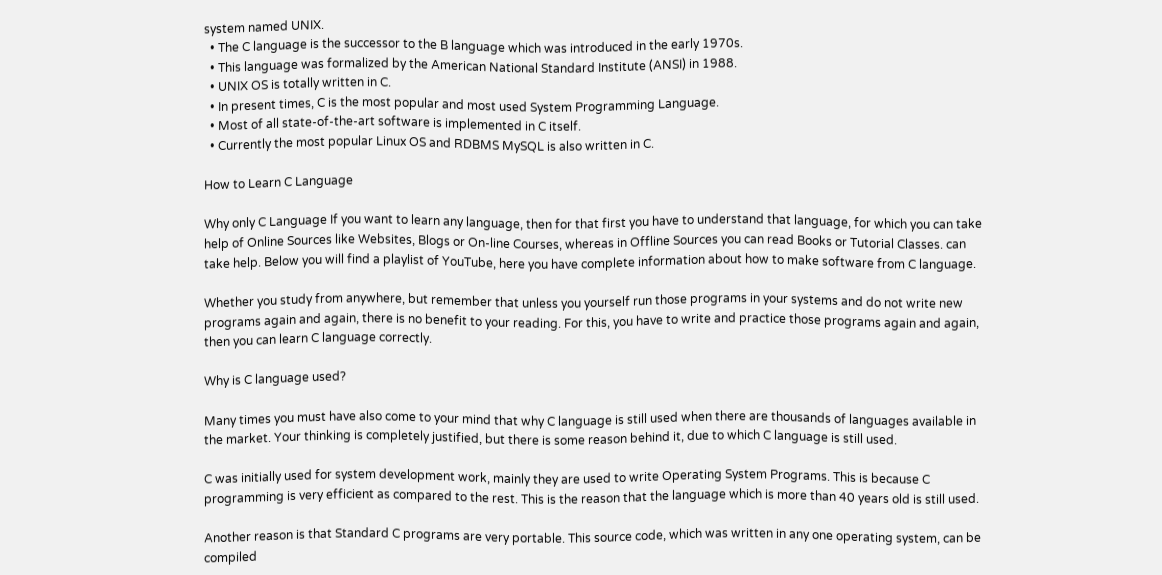system named UNIX.
  • The C language is the successor to the B language which was introduced in the early 1970s.
  • This language was formalized by the American National Standard Institute (ANSI) in 1988.
  • UNIX OS is totally written in C.
  • In present times, C is the most popular and most used System Programming Language.
  • Most of all state-of-the-art software is implemented in C itself.
  • Currently the most popular Linux OS and RDBMS MySQL is also written in C.

How to Learn C Language

Why only C Language If you want to learn any language, then for that first you have to understand that language, for which you can take help of Online Sources like Websites, Blogs or On-line Courses, whereas in Offline Sources you can read Books or Tutorial Classes. can take help. Below you will find a playlist of YouTube, here you have complete information about how to make software from C language.

Whether you study from anywhere, but remember that unless you yourself run those programs in your systems and do not write new programs again and again, there is no benefit to your reading. For this, you have to write and practice those programs again and again, then you can learn C language correctly.

Why is C language used?

Many times you must have also come to your mind that why C language is still used when there are thousands of languages available in the market. Your thinking is completely justified, but there is some reason behind it, due to which C language is still used.

C was initially used for system development work, mainly they are used to write Operating System Programs. This is because C programming is very efficient as compared to the rest. This is the reason that the language which is more than 40 years old is still used.

Another reason is that Standard C programs are very portable. This source code, which was written in any one operating system, can be compiled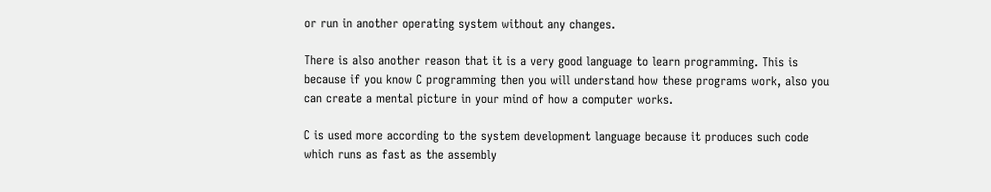or run in another operating system without any changes.

There is also another reason that it is a very good language to learn programming. This is because if you know C programming then you will understand how these programs work, also you can create a mental picture in your mind of how a computer works.

C is used more according to the system development language because it produces such code which runs as fast as the assembly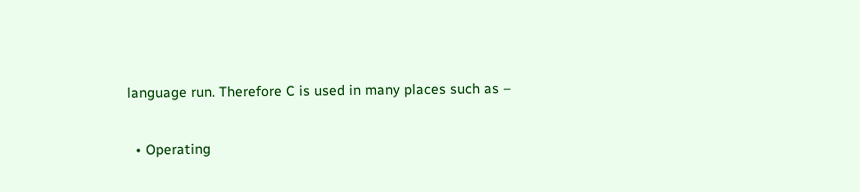language run. Therefore C is used in many places such as –

  • Operating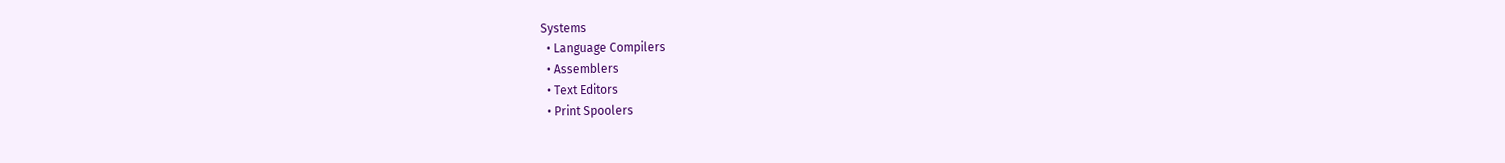Systems
  • Language Compilers
  • Assemblers
  • Text Editors
  • Print Spoolers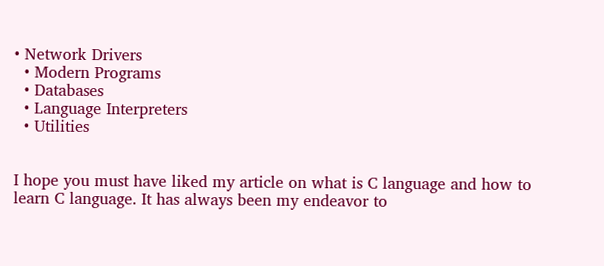• Network Drivers
  • Modern Programs
  • Databases
  • Language Interpreters
  • Utilities


I hope you must have liked my article on what is C language and how to learn C language. It has always been my endeavor to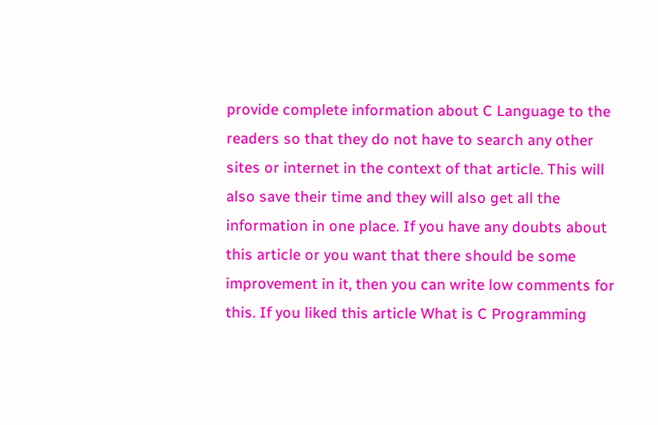provide complete information about C Language to the readers so that they do not have to search any other sites or internet in the context of that article. This will also save their time and they will also get all the information in one place. If you have any doubts about this article or you want that there should be some improvement in it, then you can write low comments for this. If you liked this article What is C Programming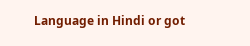Language in Hindi or got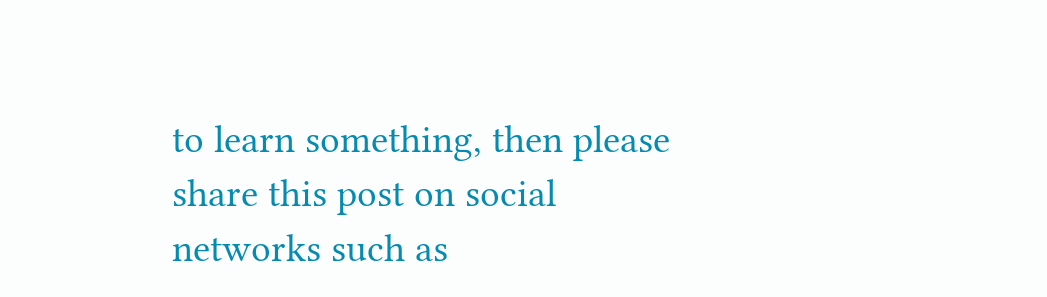to learn something, then please share this post on social networks such as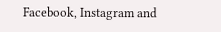Facebook, Instagram and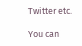Twitter etc.

You can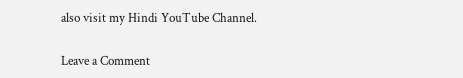also visit my Hindi YouTube Channel.

Leave a Comment